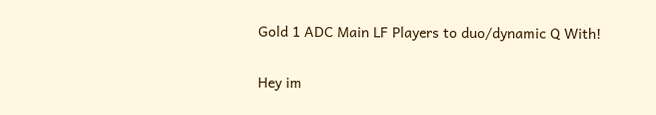Gold 1 ADC Main LF Players to duo/dynamic Q With!

Hey im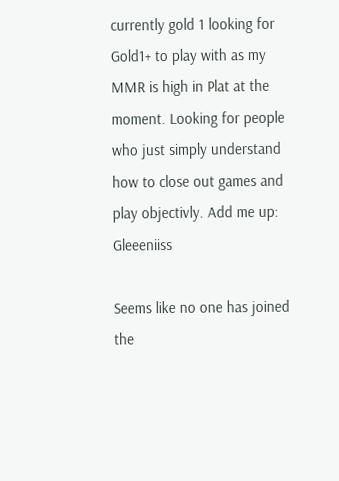currently gold 1 looking for Gold1+ to play with as my MMR is high in Plat at the moment. Looking for people who just simply understand how to close out games and play objectivly. Add me up: Gleeeniiss

Seems like no one has joined the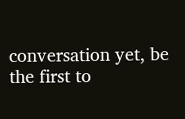conversation yet, be the first to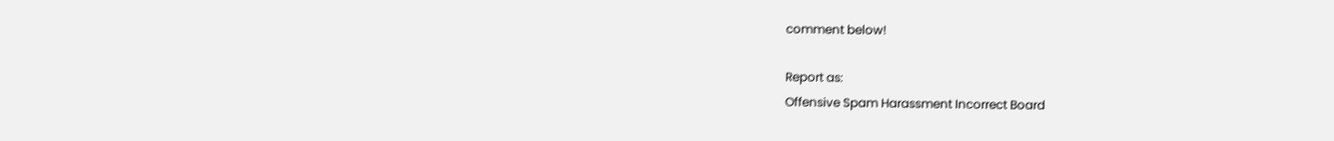comment below!

Report as:
Offensive Spam Harassment Incorrect Board